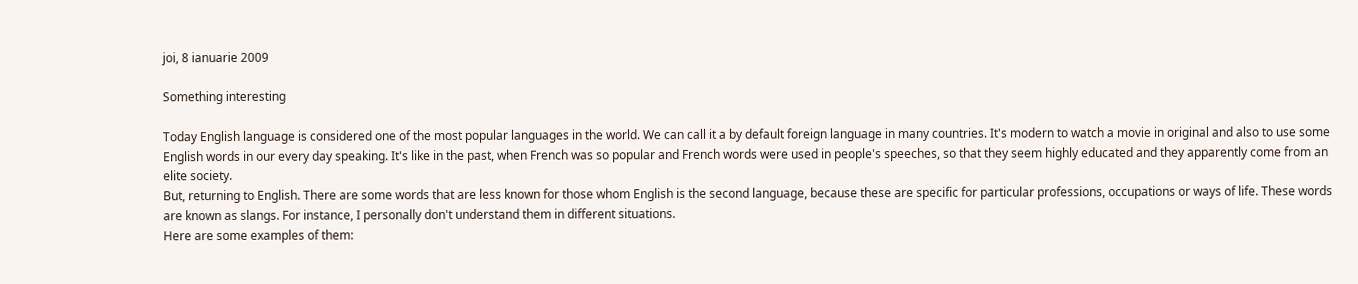joi, 8 ianuarie 2009

Something interesting

Today English language is considered one of the most popular languages in the world. We can call it a by default foreign language in many countries. It's modern to watch a movie in original and also to use some English words in our every day speaking. It's like in the past, when French was so popular and French words were used in people's speeches, so that they seem highly educated and they apparently come from an elite society.
But, returning to English. There are some words that are less known for those whom English is the second language, because these are specific for particular professions, occupations or ways of life. These words are known as slangs. For instance, I personally don't understand them in different situations.
Here are some examples of them: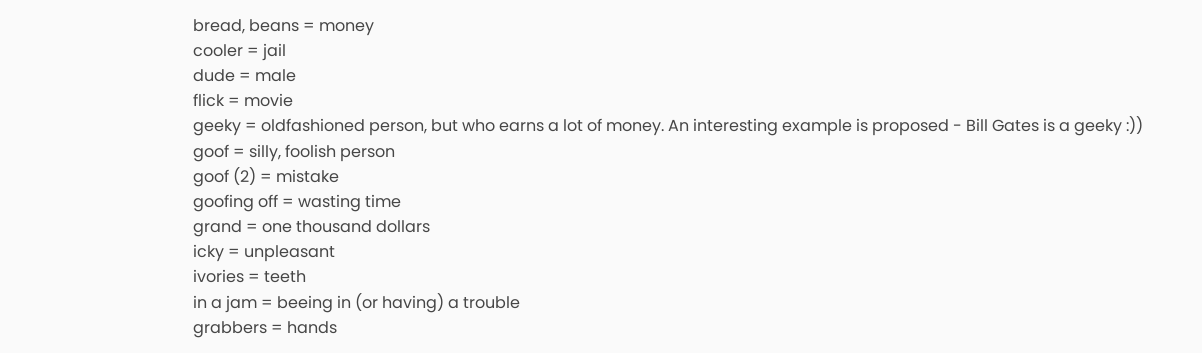bread, beans = money
cooler = jail
dude = male
flick = movie
geeky = oldfashioned person, but who earns a lot of money. An interesting example is proposed - Bill Gates is a geeky :))
goof = silly, foolish person
goof (2) = mistake
goofing off = wasting time
grand = one thousand dollars
icky = unpleasant
ivories = teeth
in a jam = beeing in (or having) a trouble
grabbers = hands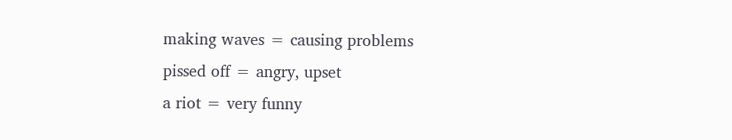making waves = causing problems
pissed off = angry, upset
a riot = very funny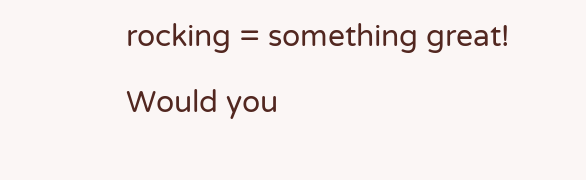rocking = something great!

Would you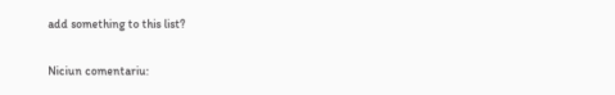add something to this list?

Niciun comentariu: